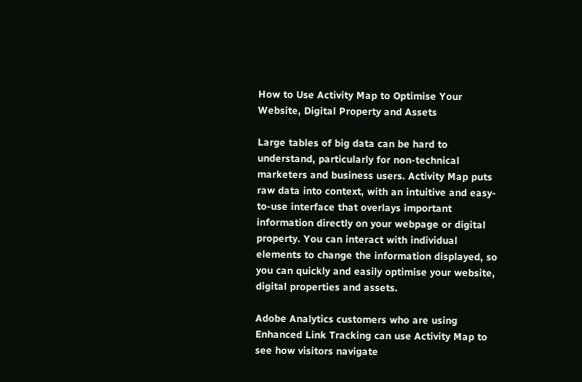How to Use Activity Map to Optimise Your Website, Digital Property and Assets

Large tables of big data can be hard to understand, particularly for non-technical marketers and business users. Activity Map puts raw data into context, with an intuitive and easy-to-use interface that overlays important information directly on your webpage or digital property. You can interact with individual elements to change the information displayed, so you can quickly and easily optimise your website, digital properties and assets.

Adobe Analytics customers who are using Enhanced Link Tracking can use Activity Map to see how visitors navigate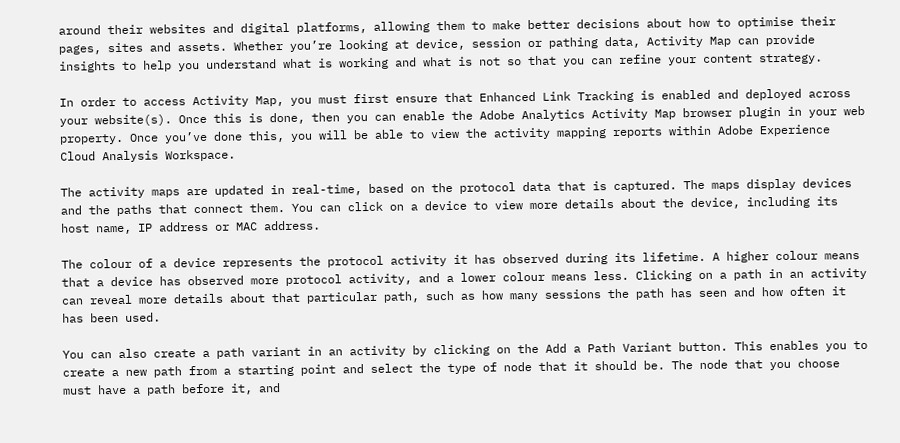around their websites and digital platforms, allowing them to make better decisions about how to optimise their pages, sites and assets. Whether you’re looking at device, session or pathing data, Activity Map can provide insights to help you understand what is working and what is not so that you can refine your content strategy.

In order to access Activity Map, you must first ensure that Enhanced Link Tracking is enabled and deployed across your website(s). Once this is done, then you can enable the Adobe Analytics Activity Map browser plugin in your web property. Once you’ve done this, you will be able to view the activity mapping reports within Adobe Experience Cloud Analysis Workspace.

The activity maps are updated in real-time, based on the protocol data that is captured. The maps display devices and the paths that connect them. You can click on a device to view more details about the device, including its host name, IP address or MAC address.

The colour of a device represents the protocol activity it has observed during its lifetime. A higher colour means that a device has observed more protocol activity, and a lower colour means less. Clicking on a path in an activity can reveal more details about that particular path, such as how many sessions the path has seen and how often it has been used.

You can also create a path variant in an activity by clicking on the Add a Path Variant button. This enables you to create a new path from a starting point and select the type of node that it should be. The node that you choose must have a path before it, and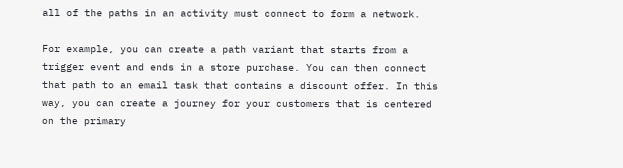all of the paths in an activity must connect to form a network.

For example, you can create a path variant that starts from a trigger event and ends in a store purchase. You can then connect that path to an email task that contains a discount offer. In this way, you can create a journey for your customers that is centered on the primary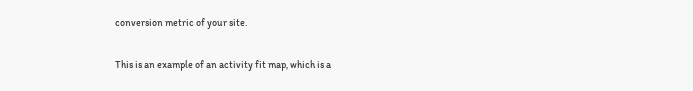conversion metric of your site.

This is an example of an activity fit map, which is a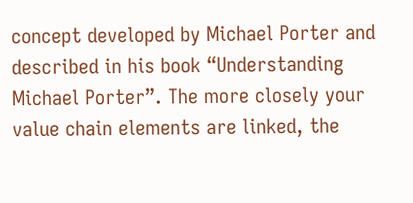concept developed by Michael Porter and described in his book “Understanding Michael Porter”. The more closely your value chain elements are linked, the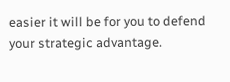easier it will be for you to defend your strategic advantage.